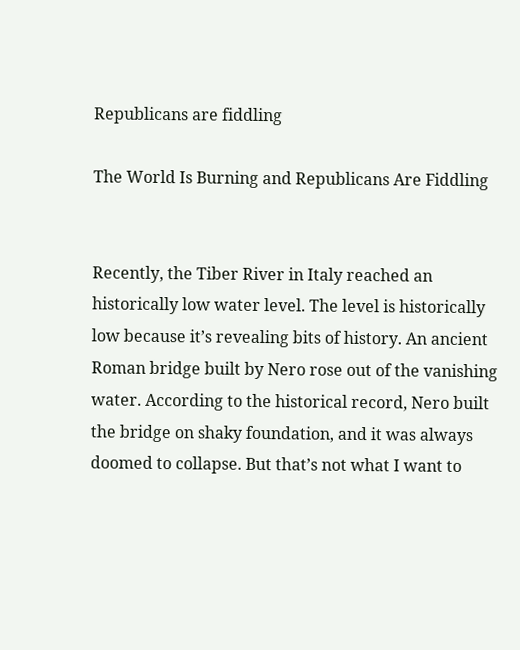Republicans are fiddling

The World Is Burning and Republicans Are Fiddling


Recently, the Tiber River in Italy reached an historically low water level. The level is historically low because it’s revealing bits of history. An ancient Roman bridge built by Nero rose out of the vanishing water. According to the historical record, Nero built the bridge on shaky foundation, and it was always doomed to collapse. But that’s not what I want to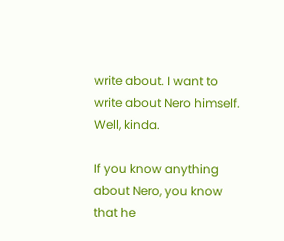write about. I want to write about Nero himself. Well, kinda.

If you know anything about Nero, you know that he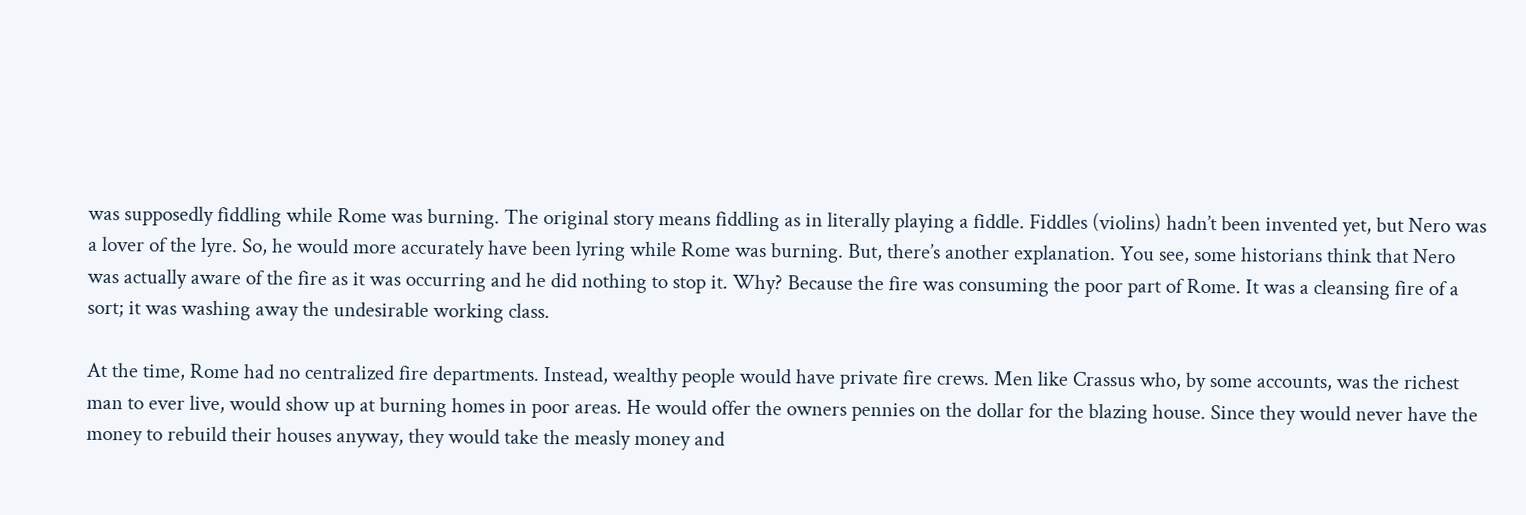was supposedly fiddling while Rome was burning. The original story means fiddling as in literally playing a fiddle. Fiddles (violins) hadn’t been invented yet, but Nero was a lover of the lyre. So, he would more accurately have been lyring while Rome was burning. But, there’s another explanation. You see, some historians think that Nero was actually aware of the fire as it was occurring and he did nothing to stop it. Why? Because the fire was consuming the poor part of Rome. It was a cleansing fire of a sort; it was washing away the undesirable working class.

At the time, Rome had no centralized fire departments. Instead, wealthy people would have private fire crews. Men like Crassus who, by some accounts, was the richest man to ever live, would show up at burning homes in poor areas. He would offer the owners pennies on the dollar for the blazing house. Since they would never have the money to rebuild their houses anyway, they would take the measly money and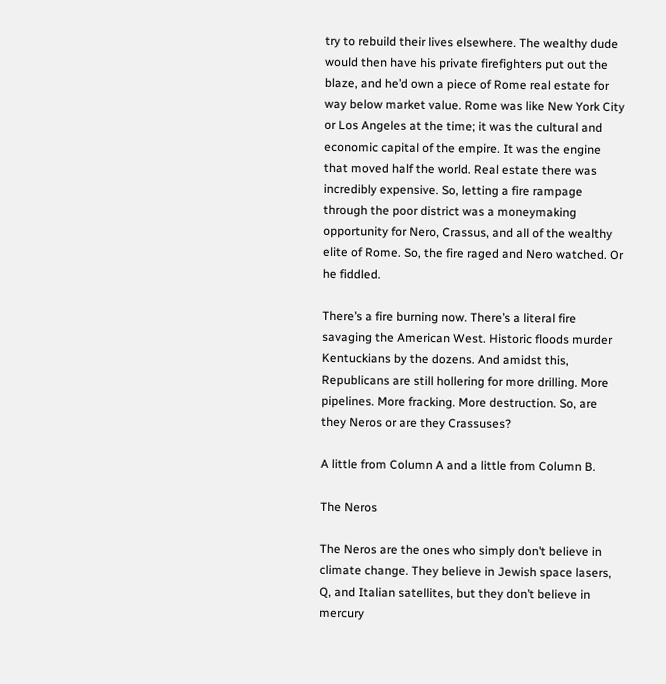try to rebuild their lives elsewhere. The wealthy dude would then have his private firefighters put out the blaze, and he’d own a piece of Rome real estate for way below market value. Rome was like New York City or Los Angeles at the time; it was the cultural and economic capital of the empire. It was the engine that moved half the world. Real estate there was incredibly expensive. So, letting a fire rampage through the poor district was a moneymaking opportunity for Nero, Crassus, and all of the wealthy elite of Rome. So, the fire raged and Nero watched. Or he fiddled.

There’s a fire burning now. There’s a literal fire savaging the American West. Historic floods murder Kentuckians by the dozens. And amidst this, Republicans are still hollering for more drilling. More pipelines. More fracking. More destruction. So, are they Neros or are they Crassuses?

A little from Column A and a little from Column B.

The Neros

The Neros are the ones who simply don’t believe in climate change. They believe in Jewish space lasers, Q, and Italian satellites, but they don’t believe in mercury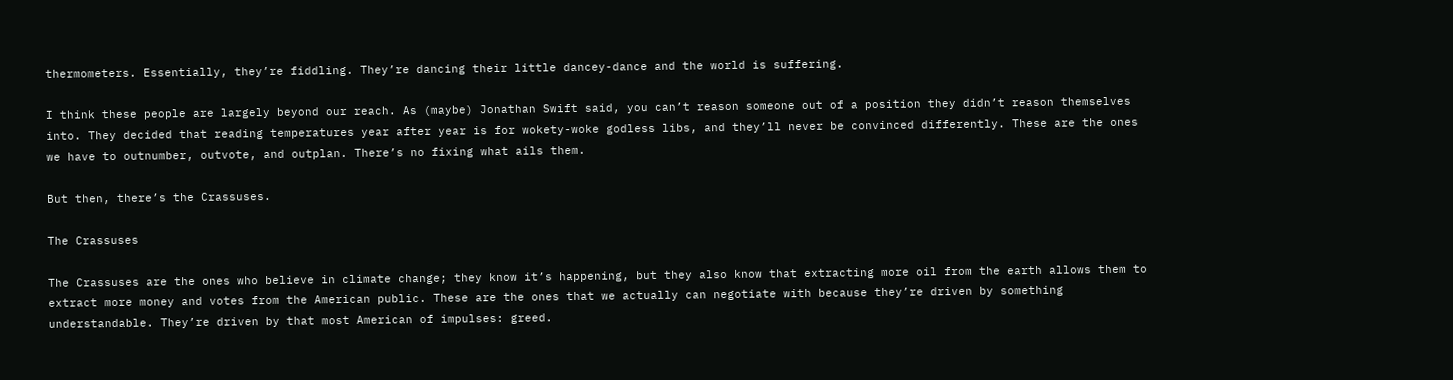thermometers. Essentially, they’re fiddling. They’re dancing their little dancey-dance and the world is suffering.

I think these people are largely beyond our reach. As (maybe) Jonathan Swift said, you can’t reason someone out of a position they didn’t reason themselves into. They decided that reading temperatures year after year is for wokety-woke godless libs, and they’ll never be convinced differently. These are the ones we have to outnumber, outvote, and outplan. There’s no fixing what ails them.

But then, there’s the Crassuses.

The Crassuses

The Crassuses are the ones who believe in climate change; they know it’s happening, but they also know that extracting more oil from the earth allows them to extract more money and votes from the American public. These are the ones that we actually can negotiate with because they’re driven by something understandable. They’re driven by that most American of impulses: greed.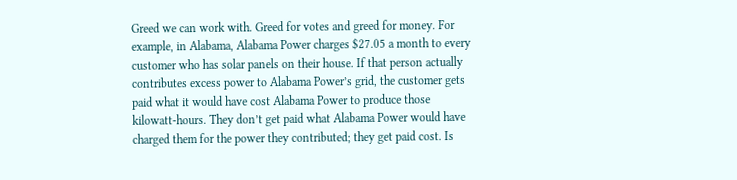Greed we can work with. Greed for votes and greed for money. For example, in Alabama, Alabama Power charges $27.05 a month to every customer who has solar panels on their house. If that person actually contributes excess power to Alabama Power’s grid, the customer gets paid what it would have cost Alabama Power to produce those kilowatt-hours. They don’t get paid what Alabama Power would have charged them for the power they contributed; they get paid cost. Is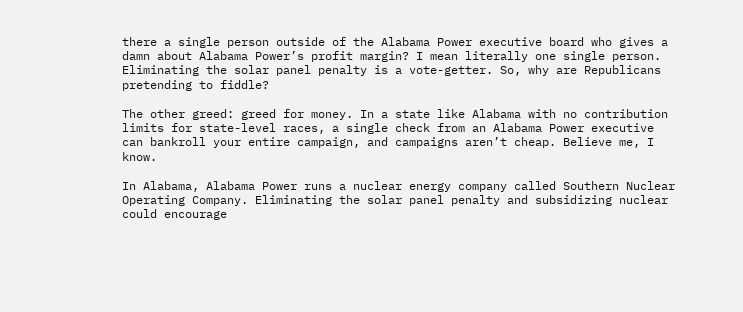there a single person outside of the Alabama Power executive board who gives a damn about Alabama Power’s profit margin? I mean literally one single person. Eliminating the solar panel penalty is a vote-getter. So, why are Republicans pretending to fiddle?

The other greed: greed for money. In a state like Alabama with no contribution limits for state-level races, a single check from an Alabama Power executive can bankroll your entire campaign, and campaigns aren’t cheap. Believe me, I know.

In Alabama, Alabama Power runs a nuclear energy company called Southern Nuclear Operating Company. Eliminating the solar panel penalty and subsidizing nuclear could encourage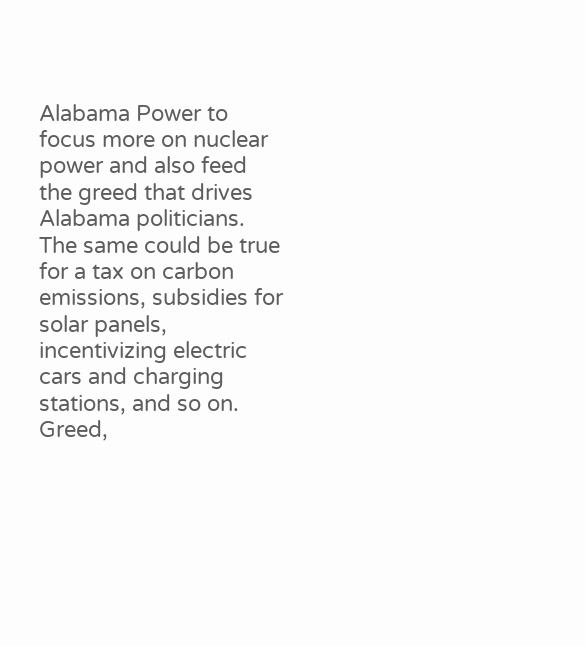Alabama Power to focus more on nuclear power and also feed the greed that drives Alabama politicians. The same could be true for a tax on carbon emissions, subsidies for solar panels, incentivizing electric cars and charging stations, and so on. Greed,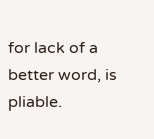for lack of a better word, is pliable.